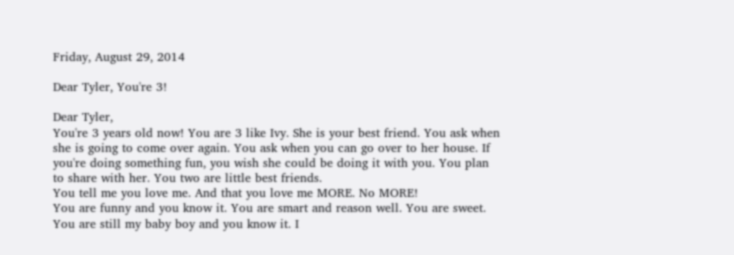Friday, August 29, 2014

Dear Tyler, You're 3!

Dear Tyler,
You're 3 years old now! You are 3 like Ivy. She is your best friend. You ask when she is going to come over again. You ask when you can go over to her house. If you're doing something fun, you wish she could be doing it with you. You plan to share with her. You two are little best friends.
You tell me you love me. And that you love me MORE. No MORE!
You are funny and you know it. You are smart and reason well. You are sweet. You are still my baby boy and you know it. I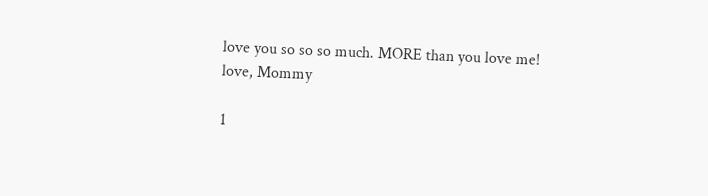love you so so so much. MORE than you love me!
love, Mommy

1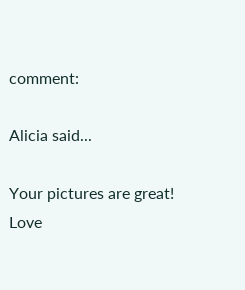comment:

Alicia said...

Your pictures are great! Love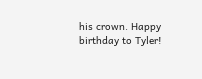his crown. Happy birthday to Tyler!